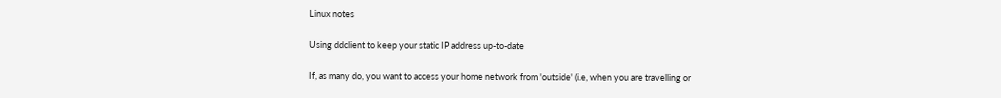Linux notes

Using ddclient to keep your static IP address up-to-date

If, as many do, you want to access your home network from 'outside' (i.e, when you are travelling or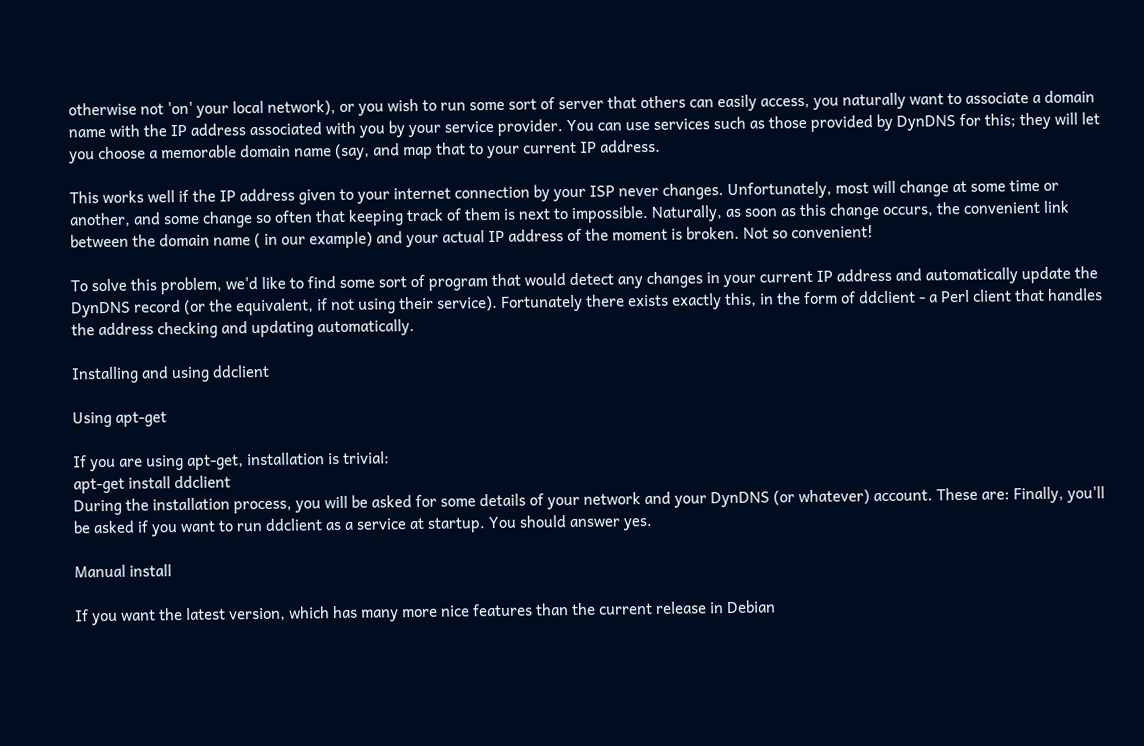otherwise not 'on' your local network), or you wish to run some sort of server that others can easily access, you naturally want to associate a domain name with the IP address associated with you by your service provider. You can use services such as those provided by DynDNS for this; they will let you choose a memorable domain name (say, and map that to your current IP address.

This works well if the IP address given to your internet connection by your ISP never changes. Unfortunately, most will change at some time or another, and some change so often that keeping track of them is next to impossible. Naturally, as soon as this change occurs, the convenient link between the domain name ( in our example) and your actual IP address of the moment is broken. Not so convenient!

To solve this problem, we'd like to find some sort of program that would detect any changes in your current IP address and automatically update the DynDNS record (or the equivalent, if not using their service). Fortunately there exists exactly this, in the form of ddclient - a Perl client that handles the address checking and updating automatically.

Installing and using ddclient

Using apt-get

If you are using apt-get, installation is trivial:
apt-get install ddclient
During the installation process, you will be asked for some details of your network and your DynDNS (or whatever) account. These are: Finally, you'll be asked if you want to run ddclient as a service at startup. You should answer yes.

Manual install

If you want the latest version, which has many more nice features than the current release in Debian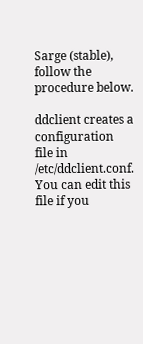Sarge (stable), follow the procedure below.

ddclient creates a configuration file in /etc/ddclient.conf. You can edit this file if you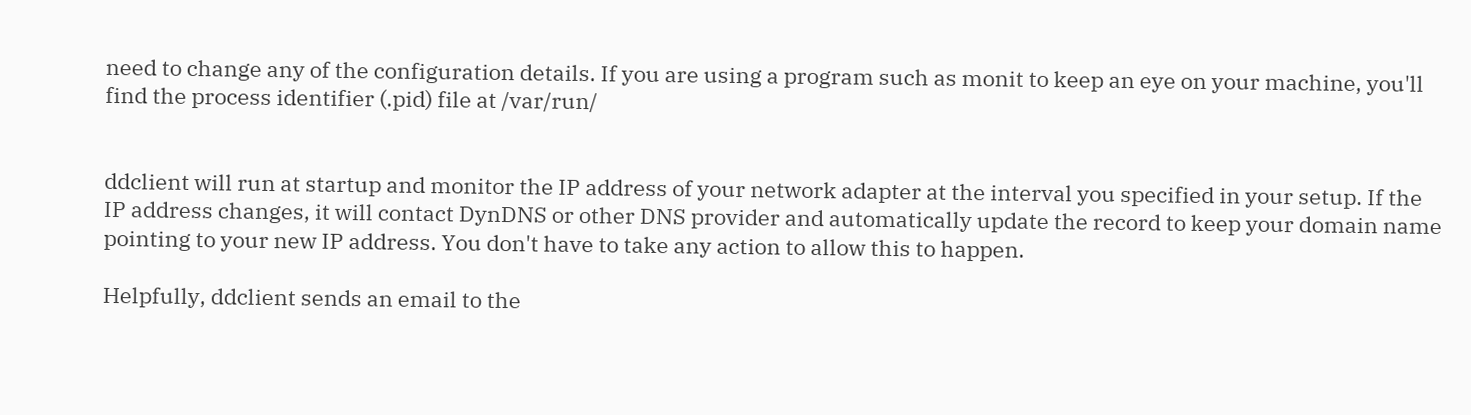need to change any of the configuration details. If you are using a program such as monit to keep an eye on your machine, you'll find the process identifier (.pid) file at /var/run/


ddclient will run at startup and monitor the IP address of your network adapter at the interval you specified in your setup. If the IP address changes, it will contact DynDNS or other DNS provider and automatically update the record to keep your domain name pointing to your new IP address. You don't have to take any action to allow this to happen.

Helpfully, ddclient sends an email to the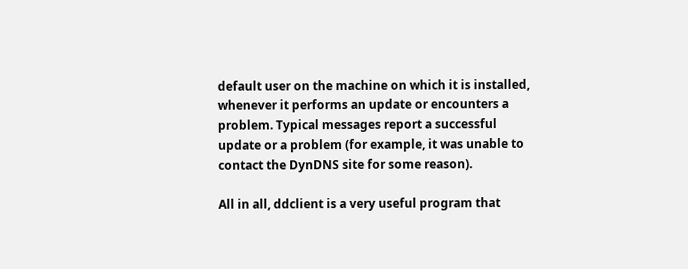default user on the machine on which it is installed, whenever it performs an update or encounters a problem. Typical messages report a successful update or a problem (for example, it was unable to contact the DynDNS site for some reason).

All in all, ddclient is a very useful program that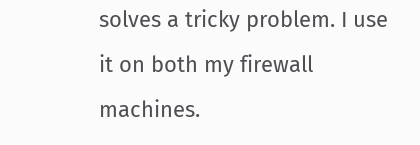solves a tricky problem. I use it on both my firewall machines.